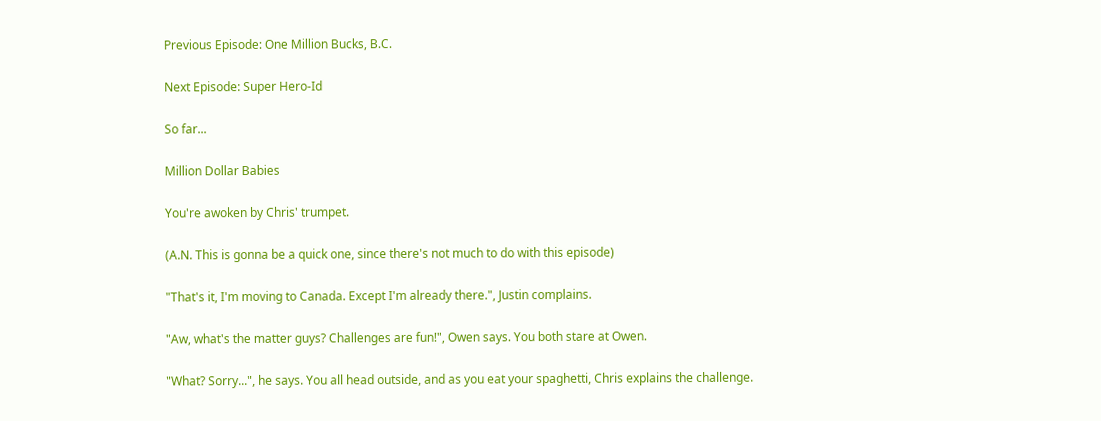Previous Episode: One Million Bucks, B.C.

Next Episode: Super Hero-Id

So far...

Million Dollar Babies

You're awoken by Chris' trumpet.

(A.N. This is gonna be a quick one, since there's not much to do with this episode)

"That's it, I'm moving to Canada. Except I'm already there.", Justin complains.

"Aw, what's the matter guys? Challenges are fun!", Owen says. You both stare at Owen.

"What? Sorry...", he says. You all head outside, and as you eat your spaghetti, Chris explains the challenge.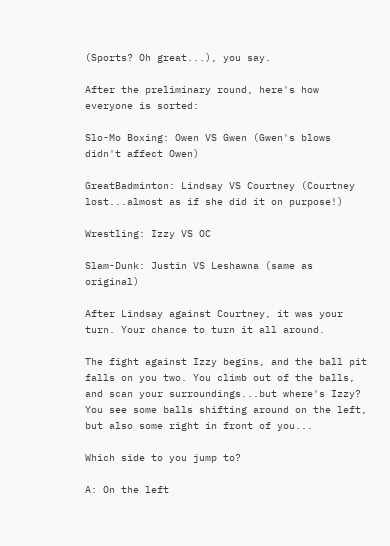(Sports? Oh great...), you say.

After the preliminary round, here's how everyone is sorted:

Slo-Mo Boxing: Owen VS Gwen (Gwen's blows didn't affect Owen)

GreatBadminton: Lindsay VS Courtney (Courtney lost...almost as if she did it on purpose!)

Wrestling: Izzy VS OC

Slam-Dunk: Justin VS Leshawna (same as original)

After Lindsay against Courtney, it was your turn. Your chance to turn it all around.

The fight against Izzy begins, and the ball pit falls on you two. You climb out of the balls, and scan your surroundings...but where's Izzy? You see some balls shifting around on the left, but also some right in front of you...

Which side to you jump to?

A: On the left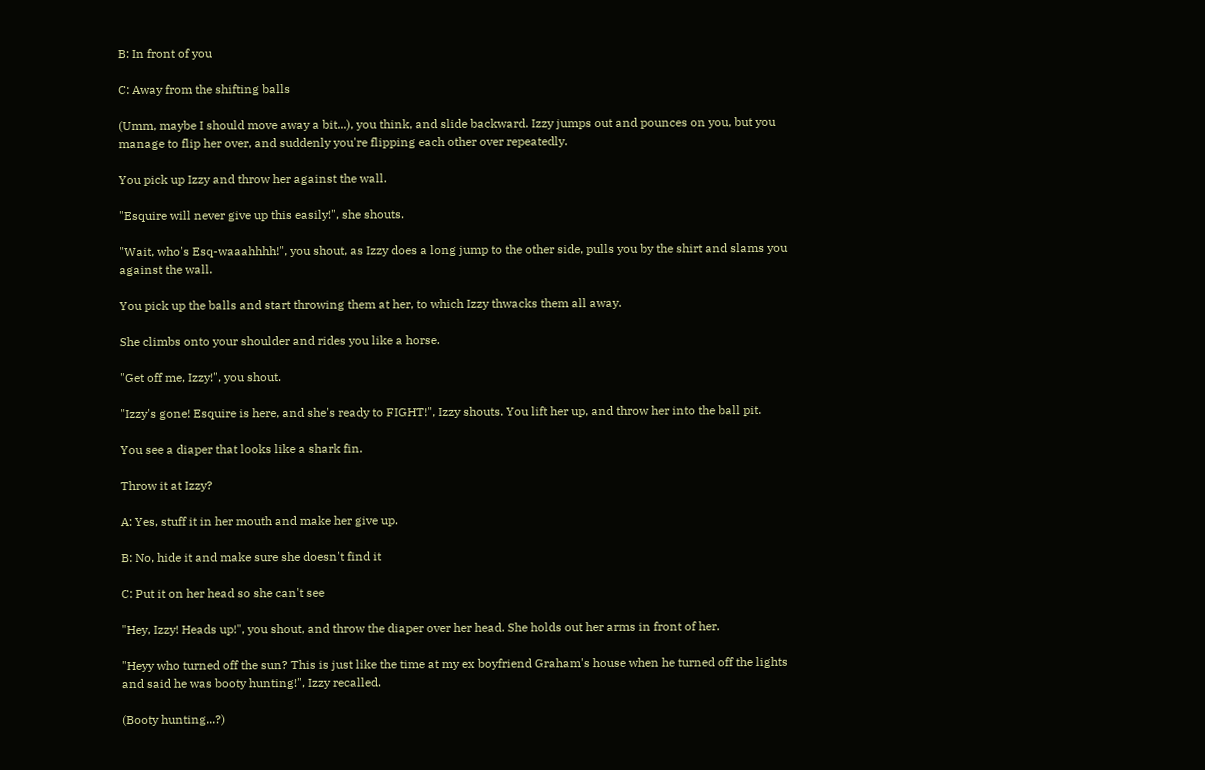B: In front of you

C: Away from the shifting balls

(Umm, maybe I should move away a bit...), you think, and slide backward. Izzy jumps out and pounces on you, but you manage to flip her over, and suddenly you're flipping each other over repeatedly.

You pick up Izzy and throw her against the wall.

"Esquire will never give up this easily!", she shouts.

"Wait, who's Esq-waaahhhh!", you shout, as Izzy does a long jump to the other side, pulls you by the shirt and slams you against the wall.

You pick up the balls and start throwing them at her, to which Izzy thwacks them all away.

She climbs onto your shoulder and rides you like a horse.

"Get off me, Izzy!", you shout.

"Izzy's gone! Esquire is here, and she's ready to FIGHT!", Izzy shouts. You lift her up, and throw her into the ball pit.

You see a diaper that looks like a shark fin.

Throw it at Izzy?

A: Yes, stuff it in her mouth and make her give up.

B: No, hide it and make sure she doesn't find it

C: Put it on her head so she can't see

"Hey, Izzy! Heads up!", you shout, and throw the diaper over her head. She holds out her arms in front of her.

"Heyy who turned off the sun? This is just like the time at my ex boyfriend Graham's house when he turned off the lights and said he was booty hunting!", Izzy recalled.

(Booty hunting...?)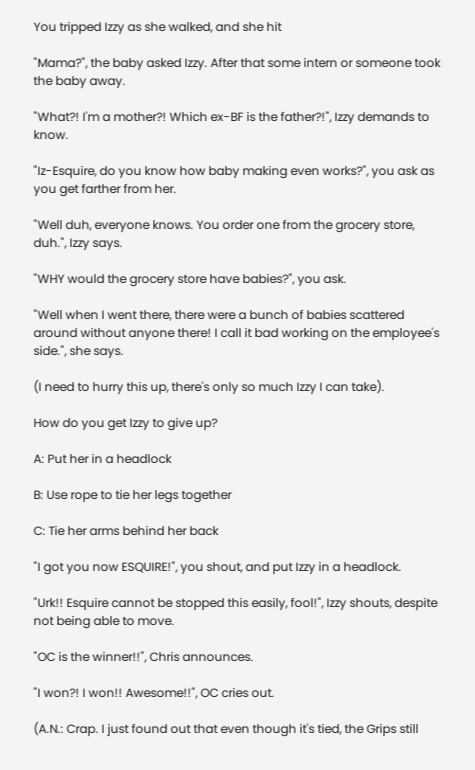You tripped Izzy as she walked, and she hit

"Mama?", the baby asked Izzy. After that some intern or someone took the baby away.

"What?! I'm a mother?! Which ex-BF is the father?!", Izzy demands to know.

"Iz-Esquire, do you know how baby making even works?", you ask as you get farther from her.

"Well duh, everyone knows. You order one from the grocery store, duh.", Izzy says.

"WHY would the grocery store have babies?", you ask.

"Well when I went there, there were a bunch of babies scattered around without anyone there! I call it bad working on the employee's side.", she says.

(I need to hurry this up, there's only so much Izzy I can take).

How do you get Izzy to give up?

A: Put her in a headlock

B: Use rope to tie her legs together

C: Tie her arms behind her back

"I got you now ESQUIRE!", you shout, and put Izzy in a headlock.

"Urk!! Esquire cannot be stopped this easily, fool!", Izzy shouts, despite not being able to move.

"OC is the winner!!", Chris announces.

"I won?! I won!! Awesome!!", OC cries out.

(A.N.: Crap. I just found out that even though it's tied, the Grips still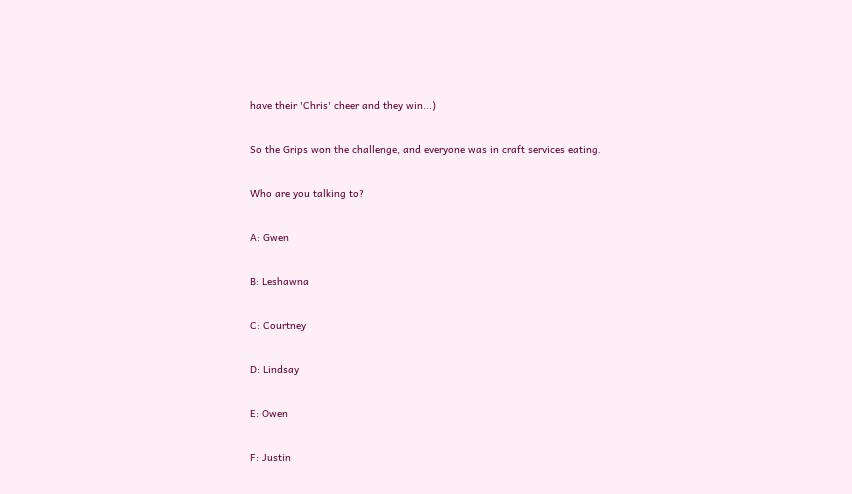have their 'Chris' cheer and they win...)

So the Grips won the challenge, and everyone was in craft services eating.

Who are you talking to?

A: Gwen

B: Leshawna

C: Courtney

D: Lindsay

E: Owen

F: Justin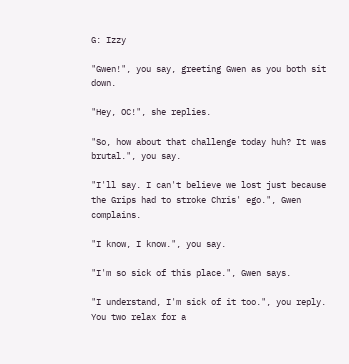G: Izzy

"Gwen!", you say, greeting Gwen as you both sit down.

"Hey, OC!", she replies.

"So, how about that challenge today huh? It was brutal.", you say.

"I'll say. I can't believe we lost just because the Grips had to stroke Chris' ego.", Gwen complains.

"I know, I know.", you say.

"I'm so sick of this place.", Gwen says.

"I understand, I'm sick of it too.", you reply. You two relax for a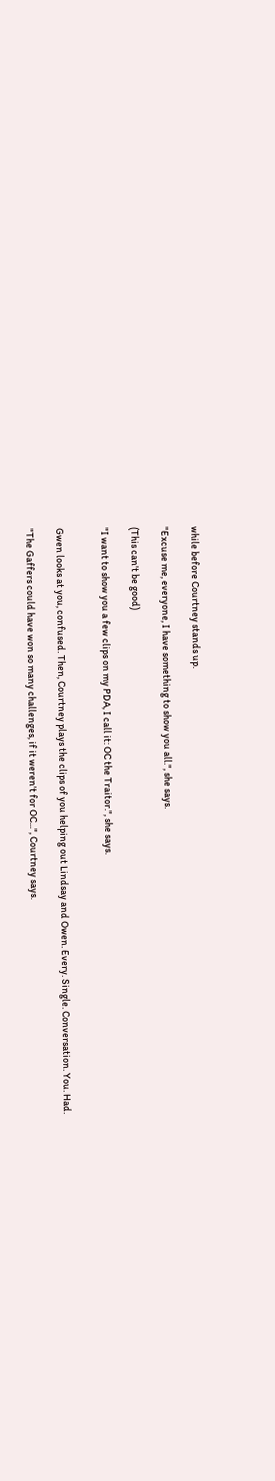while before Courtney stands up.

"Excuse me, everyone, I have something to show you all.", she says.

(This can't be good)

"I want to show you a few clips on my PDA, I call it: OC the Traitor.", she says.


Gwen looks at you, confused. Then, Courtney plays the clips of you helping out Lindsay and Owen. Every. Single. Conversation. You. Had.

"The Gaffers could have won so many challenges, if it weren't for OC...", Courtney says.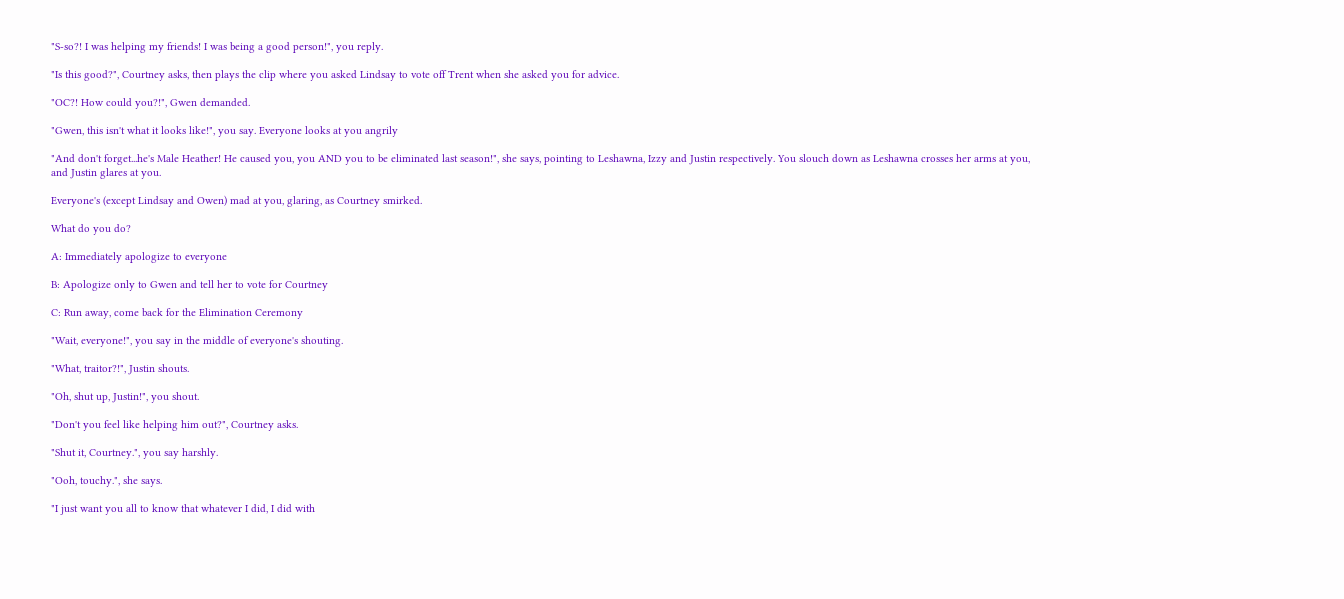"S-so?! I was helping my friends! I was being a good person!", you reply.

"Is this good?", Courtney asks, then plays the clip where you asked Lindsay to vote off Trent when she asked you for advice.

"OC?! How could you?!", Gwen demanded.

"Gwen, this isn't what it looks like!", you say. Everyone looks at you angrily

"And don't forget...he's Male Heather! He caused you, you AND you to be eliminated last season!", she says, pointing to Leshawna, Izzy and Justin respectively. You slouch down as Leshawna crosses her arms at you, and Justin glares at you.

Everyone's (except Lindsay and Owen) mad at you, glaring, as Courtney smirked.

What do you do?

A: Immediately apologize to everyone

B: Apologize only to Gwen and tell her to vote for Courtney

C: Run away, come back for the Elimination Ceremony

"Wait, everyone!", you say in the middle of everyone's shouting.

"What, traitor?!", Justin shouts.

"Oh, shut up, Justin!", you shout.

"Don't you feel like helping him out?", Courtney asks.

"Shut it, Courtney.", you say harshly.

"Ooh, touchy.", she says.

"I just want you all to know that whatever I did, I did with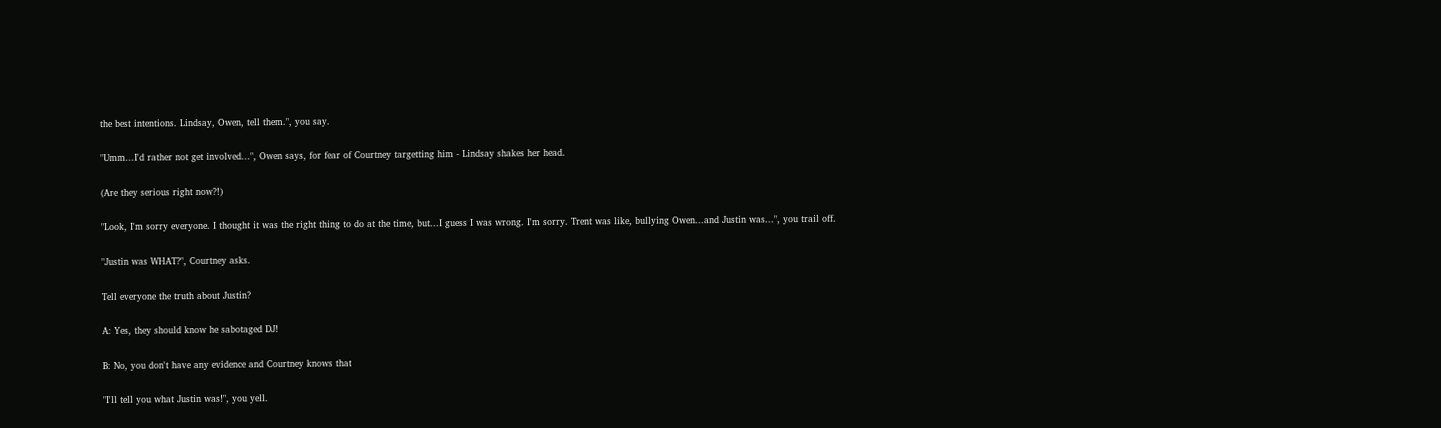the best intentions. Lindsay, Owen, tell them.", you say.

"Umm...I'd rather not get involved...", Owen says, for fear of Courtney targetting him - Lindsay shakes her head.

(Are they serious right now?!)

"Look, I'm sorry everyone. I thought it was the right thing to do at the time, but...I guess I was wrong. I'm sorry. Trent was like, bullying Owen...and Justin was...", you trail off.

"Justin was WHAT?", Courtney asks.

Tell everyone the truth about Justin?

A: Yes, they should know he sabotaged DJ!

B: No, you don't have any evidence and Courtney knows that

"I'll tell you what Justin was!", you yell.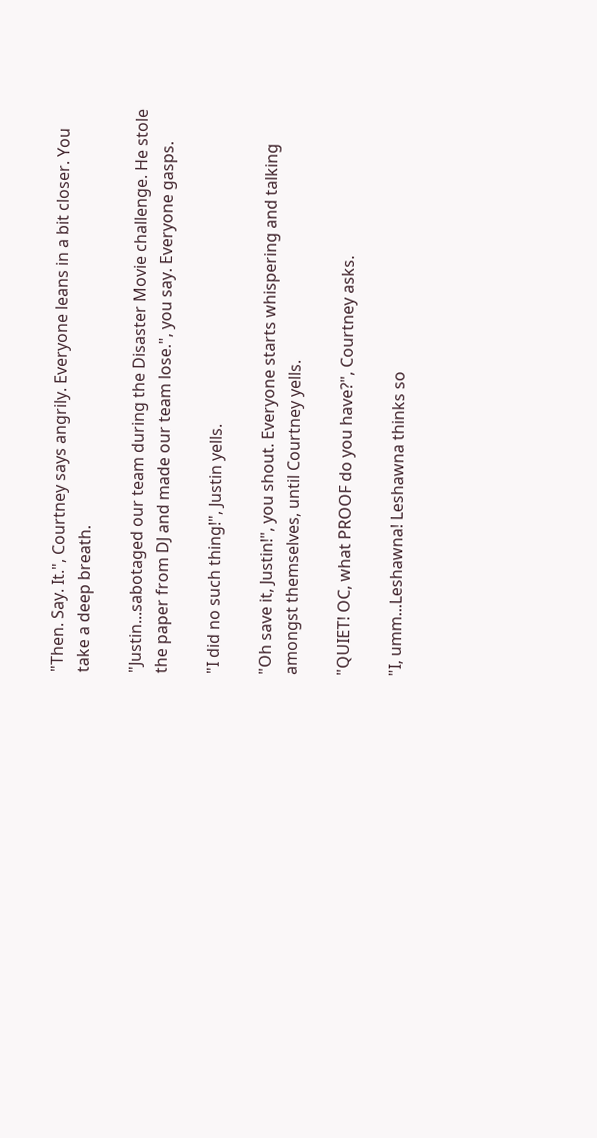"Then. Say. It.", Courtney says angrily. Everyone leans in a bit closer. You take a deep breath.

"Justin...sabotaged our team during the Disaster Movie challenge. He stole the paper from DJ and made our team lose.", you say. Everyone gasps.

"I did no such thing!", Justin yells.

"Oh save it, Justin!", you shout. Everyone starts whispering and talking amongst themselves, until Courtney yells.

"QUIET! OC, what PROOF do you have?", Courtney asks.

"I, umm...Leshawna! Leshawna thinks so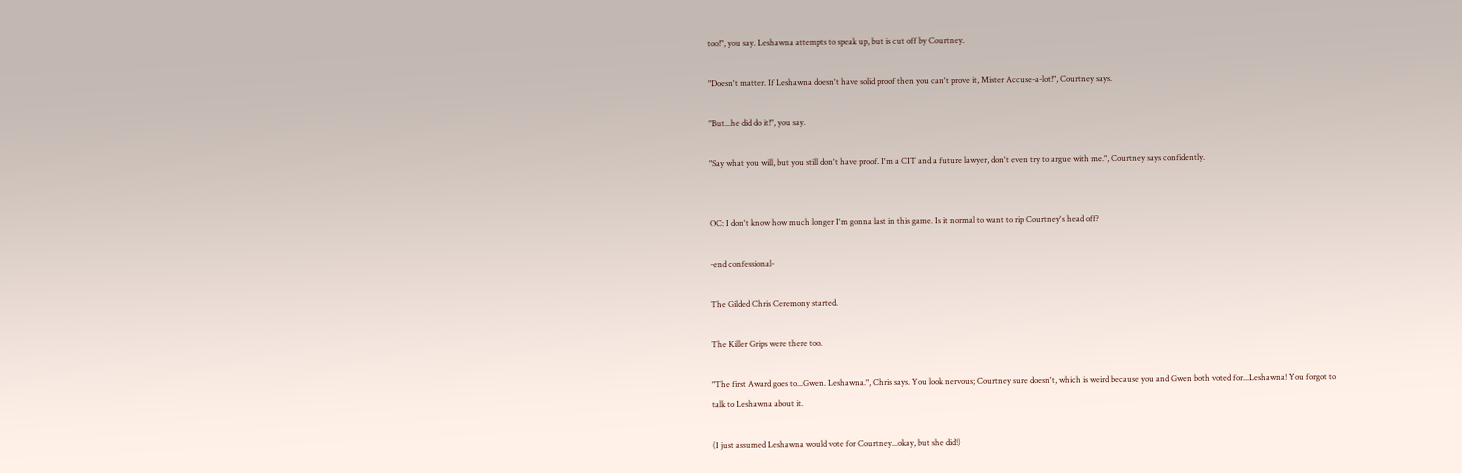too!", you say. Leshawna attempts to speak up, but is cut off by Courtney.

"Doesn't matter. If Leshawna doesn't have solid proof then you can't prove it, Mister Accuse-a-lot!", Courtney says.

"But...he did do it!", you say.

"Say what you will, but you still don't have proof. I'm a CIT and a future lawyer, don't even try to argue with me.", Courtney says confidently.


OC: I don't know how much longer I'm gonna last in this game. Is it normal to want to rip Courtney's head off?

-end confessional-

The Gilded Chris Ceremony started.

The Killer Grips were there too.

"The first Award goes to...Gwen. Leshawna.", Chris says. You look nervous; Courtney sure doesn't, which is weird because you and Gwen both voted for...Leshawna! You forgot to talk to Leshawna about it.

(I just assumed Leshawna would vote for Courtney...okay, but she did!)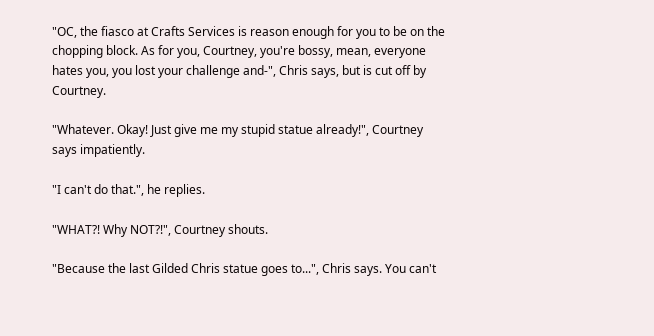"OC, the fiasco at Crafts Services is reason enough for you to be on the chopping block. As for you, Courtney, you're bossy, mean, everyone hates you, you lost your challenge and-", Chris says, but is cut off by Courtney.

"Whatever. Okay! Just give me my stupid statue already!", Courtney says impatiently.

"I can't do that.", he replies.

"WHAT?! Why NOT?!", Courtney shouts.

"Because the last Gilded Chris statue goes to...", Chris says. You can't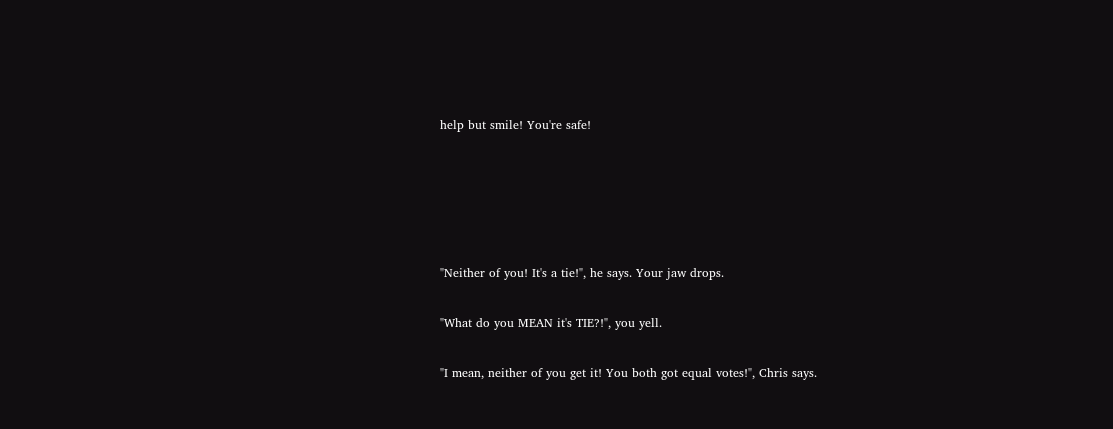help but smile! You're safe!





"Neither of you! It's a tie!", he says. Your jaw drops.

"What do you MEAN it's TIE?!", you yell.

"I mean, neither of you get it! You both got equal votes!", Chris says.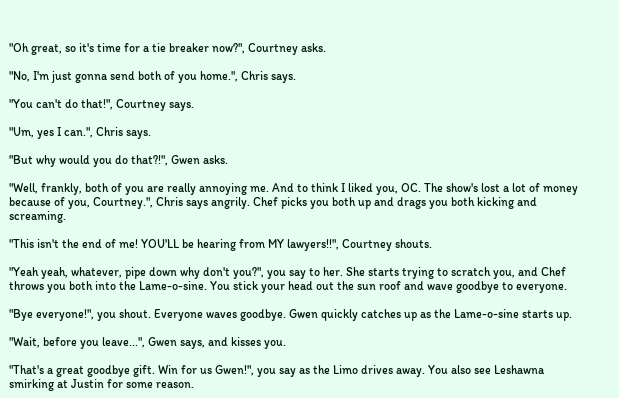"Oh great, so it's time for a tie breaker now?", Courtney asks.

"No, I'm just gonna send both of you home.", Chris says.

"You can't do that!", Courtney says.

"Um, yes I can.", Chris says.

"But why would you do that?!", Gwen asks.

"Well, frankly, both of you are really annoying me. And to think I liked you, OC. The show's lost a lot of money because of you, Courtney.", Chris says angrily. Chef picks you both up and drags you both kicking and screaming.

"This isn't the end of me! YOU'LL be hearing from MY lawyers!!", Courtney shouts.

"Yeah yeah, whatever, pipe down why don't you?", you say to her. She starts trying to scratch you, and Chef throws you both into the Lame-o-sine. You stick your head out the sun roof and wave goodbye to everyone.

"Bye everyone!", you shout. Everyone waves goodbye. Gwen quickly catches up as the Lame-o-sine starts up.

"Wait, before you leave...", Gwen says, and kisses you.

"That's a great goodbye gift. Win for us Gwen!", you say as the Limo drives away. You also see Leshawna smirking at Justin for some reason.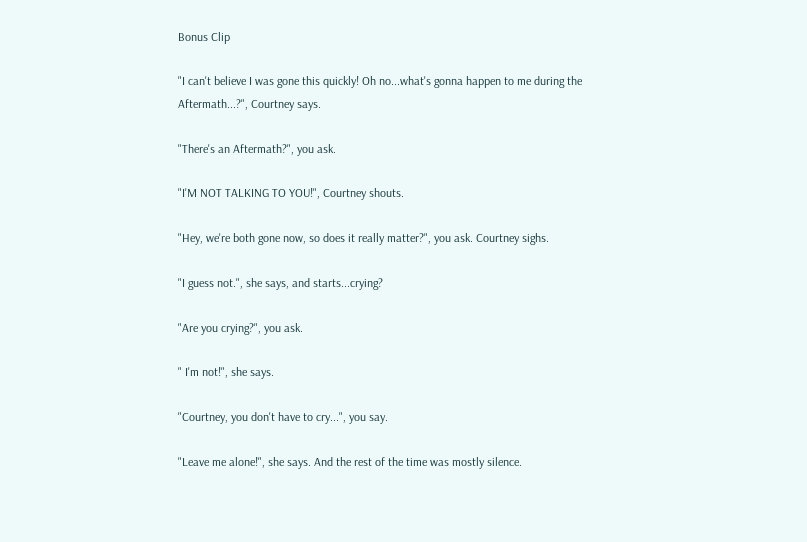Bonus Clip

"I can't believe I was gone this quickly! Oh no...what's gonna happen to me during the Aftermath...?", Courtney says.

"There's an Aftermath?", you ask.

"I'M NOT TALKING TO YOU!", Courtney shouts.

"Hey, we're both gone now, so does it really matter?", you ask. Courtney sighs.

"I guess not.", she says, and starts...crying?

"Are you crying?", you ask.

" I'm not!", she says.

"Courtney, you don't have to cry...", you say.

"Leave me alone!", she says. And the rest of the time was mostly silence.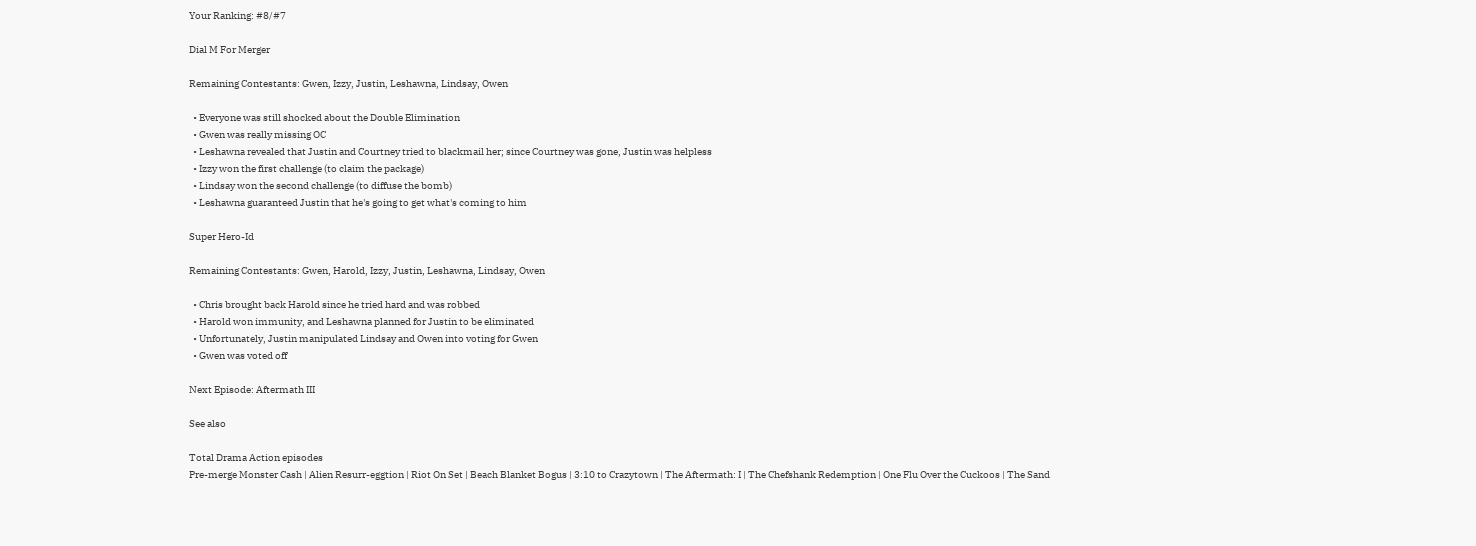Your Ranking: #8/#7

Dial M For Merger

Remaining Contestants: Gwen, Izzy, Justin, Leshawna, Lindsay, Owen

  • Everyone was still shocked about the Double Elimination
  • Gwen was really missing OC
  • Leshawna revealed that Justin and Courtney tried to blackmail her; since Courtney was gone, Justin was helpless
  • Izzy won the first challenge (to claim the package)
  • Lindsay won the second challenge (to diffuse the bomb)
  • Leshawna guaranteed Justin that he's going to get what's coming to him

Super Hero-Id

Remaining Contestants: Gwen, Harold, Izzy, Justin, Leshawna, Lindsay, Owen

  • Chris brought back Harold since he tried hard and was robbed
  • Harold won immunity, and Leshawna planned for Justin to be eliminated
  • Unfortunately, Justin manipulated Lindsay and Owen into voting for Gwen
  • Gwen was voted off

Next Episode: Aftermath III

See also

Total Drama Action episodes
Pre-merge Monster Cash | Alien Resurr-eggtion | Riot On Set | Beach Blanket Bogus | 3:10 to Crazytown | The Aftermath: I | The Chefshank Redemption | One Flu Over the Cuckoos | The Sand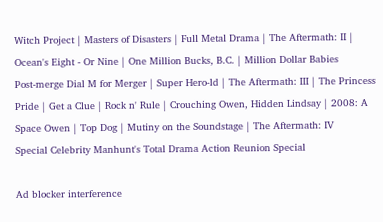Witch Project | Masters of Disasters | Full Metal Drama | The Aftermath: II | Ocean's Eight - Or Nine | One Million Bucks, B.C. | Million Dollar Babies
Post-merge Dial M for Merger | Super Hero-ld | The Aftermath: III | The Princess Pride | Get a Clue | Rock n' Rule | Crouching Owen, Hidden Lindsay | 2008: A Space Owen | Top Dog | Mutiny on the Soundstage | The Aftermath: IV
Special Celebrity Manhunt's Total Drama Action Reunion Special

Ad blocker interference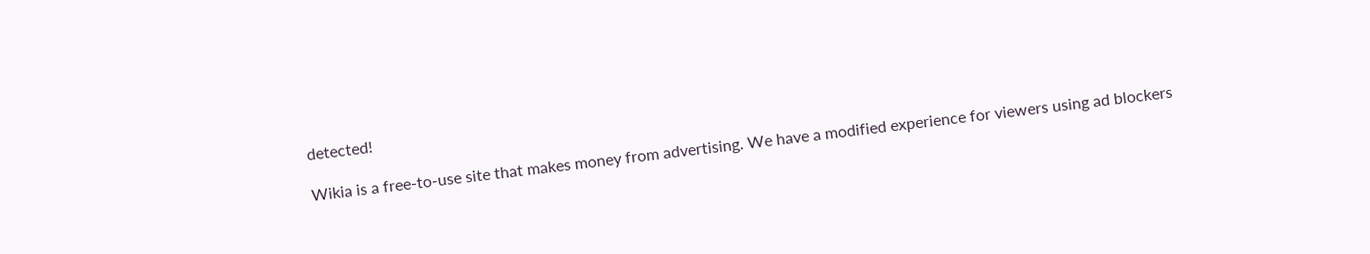detected!

Wikia is a free-to-use site that makes money from advertising. We have a modified experience for viewers using ad blockers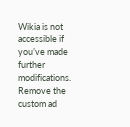Wikia is not accessible if you’ve made further modifications. Remove the custom ad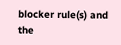blocker rule(s) and the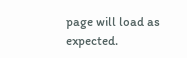page will load as expected.